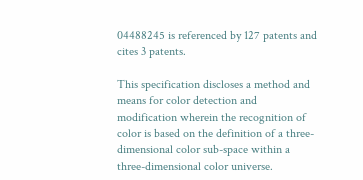04488245 is referenced by 127 patents and cites 3 patents.

This specification discloses a method and means for color detection and modification wherein the recognition of color is based on the definition of a three-dimensional color sub-space within a three-dimensional color universe.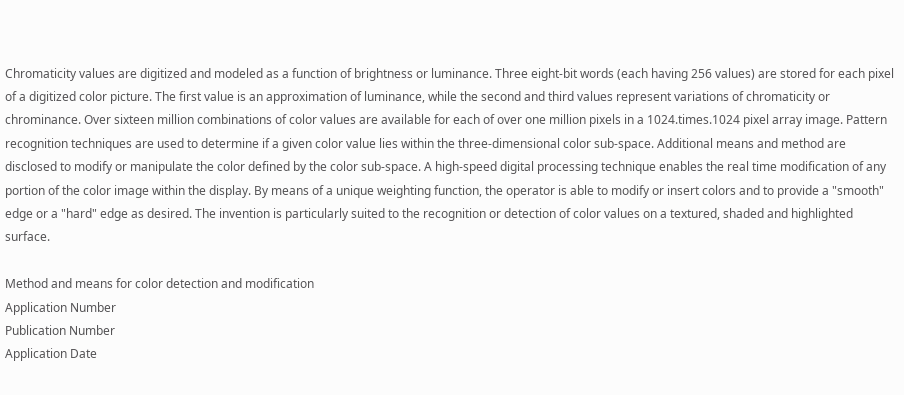Chromaticity values are digitized and modeled as a function of brightness or luminance. Three eight-bit words (each having 256 values) are stored for each pixel of a digitized color picture. The first value is an approximation of luminance, while the second and third values represent variations of chromaticity or chrominance. Over sixteen million combinations of color values are available for each of over one million pixels in a 1024.times.1024 pixel array image. Pattern recognition techniques are used to determine if a given color value lies within the three-dimensional color sub-space. Additional means and method are disclosed to modify or manipulate the color defined by the color sub-space. A high-speed digital processing technique enables the real time modification of any portion of the color image within the display. By means of a unique weighting function, the operator is able to modify or insert colors and to provide a "smooth" edge or a "hard" edge as desired. The invention is particularly suited to the recognition or detection of color values on a textured, shaded and highlighted surface.

Method and means for color detection and modification
Application Number
Publication Number
Application Date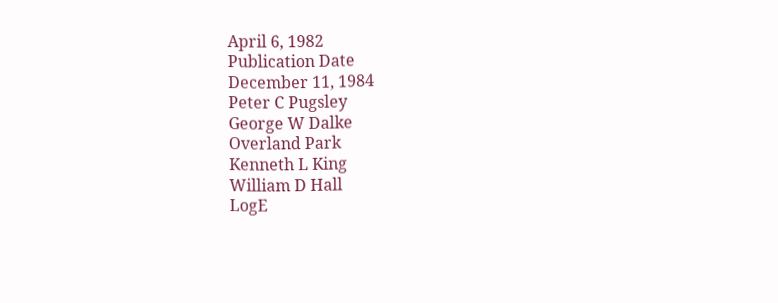April 6, 1982
Publication Date
December 11, 1984
Peter C Pugsley
George W Dalke
Overland Park
Kenneth L King
William D Hall
LogE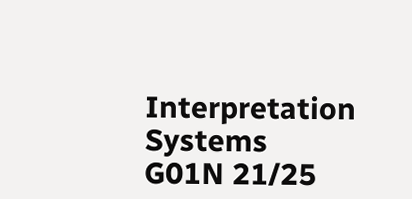Interpretation Systems
G01N 21/25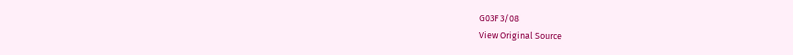G03F 3/08
View Original Source